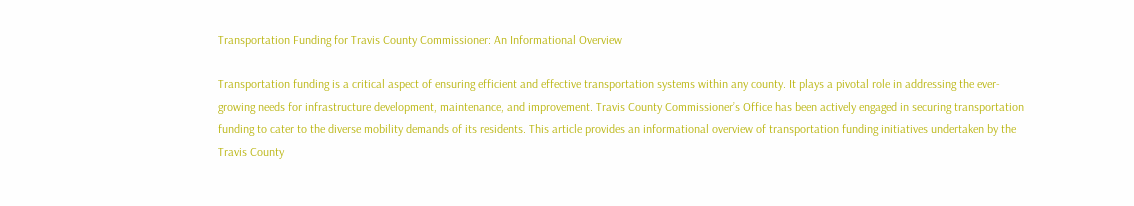Transportation Funding for Travis County Commissioner: An Informational Overview

Transportation funding is a critical aspect of ensuring efficient and effective transportation systems within any county. It plays a pivotal role in addressing the ever-growing needs for infrastructure development, maintenance, and improvement. Travis County Commissioner’s Office has been actively engaged in securing transportation funding to cater to the diverse mobility demands of its residents. This article provides an informational overview of transportation funding initiatives undertaken by the Travis County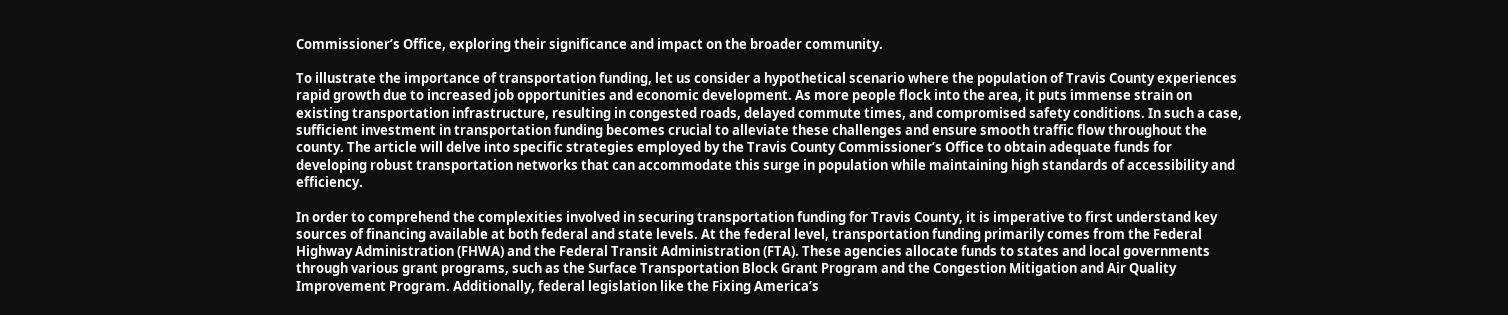Commissioner’s Office, exploring their significance and impact on the broader community.

To illustrate the importance of transportation funding, let us consider a hypothetical scenario where the population of Travis County experiences rapid growth due to increased job opportunities and economic development. As more people flock into the area, it puts immense strain on existing transportation infrastructure, resulting in congested roads, delayed commute times, and compromised safety conditions. In such a case, sufficient investment in transportation funding becomes crucial to alleviate these challenges and ensure smooth traffic flow throughout the county. The article will delve into specific strategies employed by the Travis County Commissioner’s Office to obtain adequate funds for developing robust transportation networks that can accommodate this surge in population while maintaining high standards of accessibility and efficiency.

In order to comprehend the complexities involved in securing transportation funding for Travis County, it is imperative to first understand key sources of financing available at both federal and state levels. At the federal level, transportation funding primarily comes from the Federal Highway Administration (FHWA) and the Federal Transit Administration (FTA). These agencies allocate funds to states and local governments through various grant programs, such as the Surface Transportation Block Grant Program and the Congestion Mitigation and Air Quality Improvement Program. Additionally, federal legislation like the Fixing America’s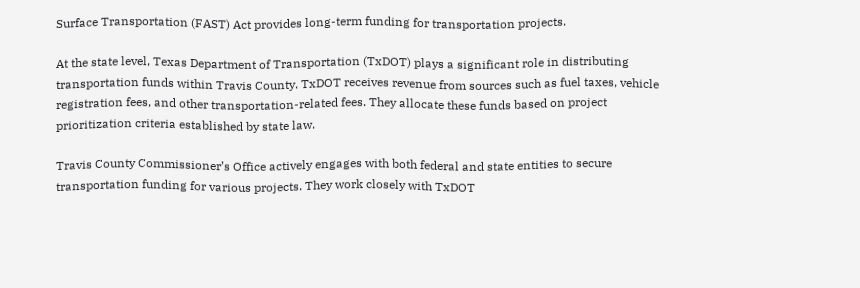Surface Transportation (FAST) Act provides long-term funding for transportation projects.

At the state level, Texas Department of Transportation (TxDOT) plays a significant role in distributing transportation funds within Travis County. TxDOT receives revenue from sources such as fuel taxes, vehicle registration fees, and other transportation-related fees. They allocate these funds based on project prioritization criteria established by state law.

Travis County Commissioner’s Office actively engages with both federal and state entities to secure transportation funding for various projects. They work closely with TxDOT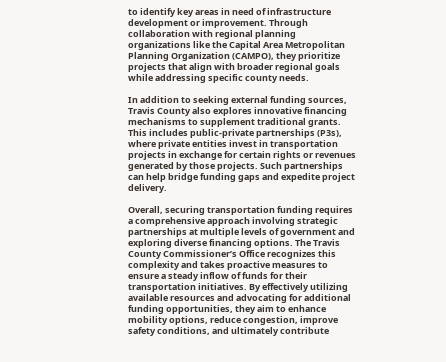to identify key areas in need of infrastructure development or improvement. Through collaboration with regional planning organizations like the Capital Area Metropolitan Planning Organization (CAMPO), they prioritize projects that align with broader regional goals while addressing specific county needs.

In addition to seeking external funding sources, Travis County also explores innovative financing mechanisms to supplement traditional grants. This includes public-private partnerships (P3s), where private entities invest in transportation projects in exchange for certain rights or revenues generated by those projects. Such partnerships can help bridge funding gaps and expedite project delivery.

Overall, securing transportation funding requires a comprehensive approach involving strategic partnerships at multiple levels of government and exploring diverse financing options. The Travis County Commissioner’s Office recognizes this complexity and takes proactive measures to ensure a steady inflow of funds for their transportation initiatives. By effectively utilizing available resources and advocating for additional funding opportunities, they aim to enhance mobility options, reduce congestion, improve safety conditions, and ultimately contribute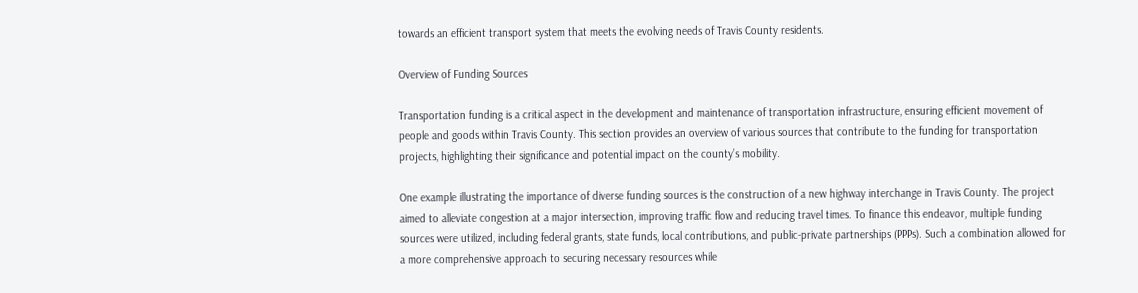towards an efficient transport system that meets the evolving needs of Travis County residents.

Overview of Funding Sources

Transportation funding is a critical aspect in the development and maintenance of transportation infrastructure, ensuring efficient movement of people and goods within Travis County. This section provides an overview of various sources that contribute to the funding for transportation projects, highlighting their significance and potential impact on the county’s mobility.

One example illustrating the importance of diverse funding sources is the construction of a new highway interchange in Travis County. The project aimed to alleviate congestion at a major intersection, improving traffic flow and reducing travel times. To finance this endeavor, multiple funding sources were utilized, including federal grants, state funds, local contributions, and public-private partnerships (PPPs). Such a combination allowed for a more comprehensive approach to securing necessary resources while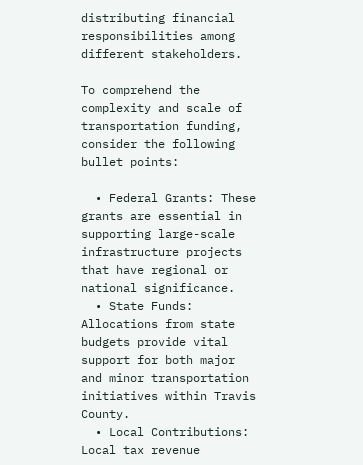distributing financial responsibilities among different stakeholders.

To comprehend the complexity and scale of transportation funding, consider the following bullet points:

  • Federal Grants: These grants are essential in supporting large-scale infrastructure projects that have regional or national significance.
  • State Funds: Allocations from state budgets provide vital support for both major and minor transportation initiatives within Travis County.
  • Local Contributions: Local tax revenue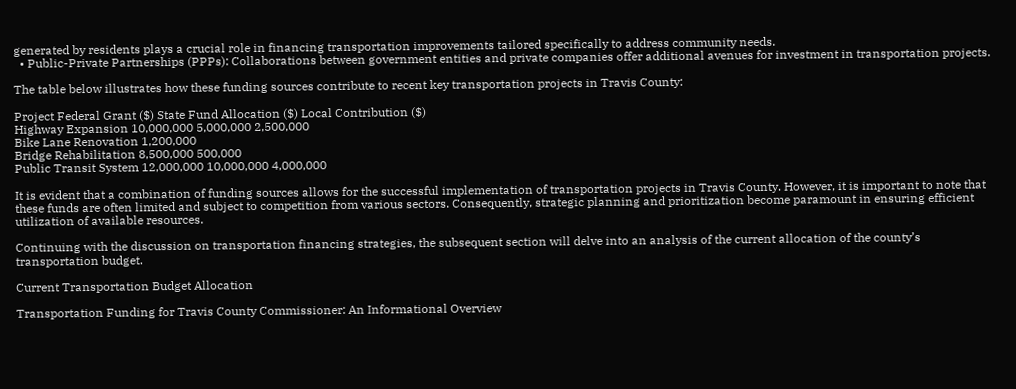generated by residents plays a crucial role in financing transportation improvements tailored specifically to address community needs.
  • Public-Private Partnerships (PPPs): Collaborations between government entities and private companies offer additional avenues for investment in transportation projects.

The table below illustrates how these funding sources contribute to recent key transportation projects in Travis County:

Project Federal Grant ($) State Fund Allocation ($) Local Contribution ($)
Highway Expansion 10,000,000 5,000,000 2,500,000
Bike Lane Renovation 1,200,000
Bridge Rehabilitation 8,500,000 500,000
Public Transit System 12,000,000 10,000,000 4,000,000

It is evident that a combination of funding sources allows for the successful implementation of transportation projects in Travis County. However, it is important to note that these funds are often limited and subject to competition from various sectors. Consequently, strategic planning and prioritization become paramount in ensuring efficient utilization of available resources.

Continuing with the discussion on transportation financing strategies, the subsequent section will delve into an analysis of the current allocation of the county’s transportation budget.

Current Transportation Budget Allocation

Transportation Funding for Travis County Commissioner: An Informational Overview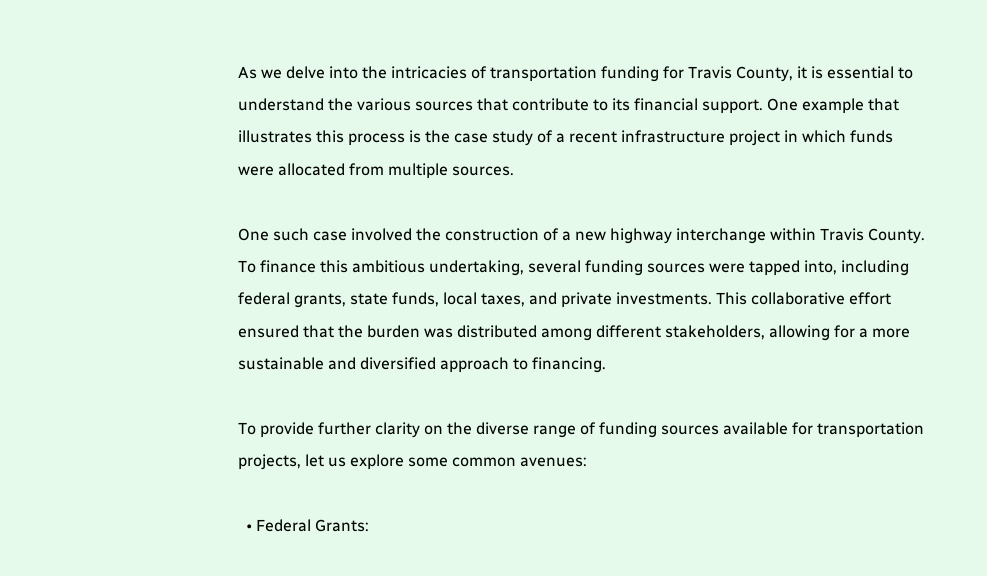As we delve into the intricacies of transportation funding for Travis County, it is essential to understand the various sources that contribute to its financial support. One example that illustrates this process is the case study of a recent infrastructure project in which funds were allocated from multiple sources.

One such case involved the construction of a new highway interchange within Travis County. To finance this ambitious undertaking, several funding sources were tapped into, including federal grants, state funds, local taxes, and private investments. This collaborative effort ensured that the burden was distributed among different stakeholders, allowing for a more sustainable and diversified approach to financing.

To provide further clarity on the diverse range of funding sources available for transportation projects, let us explore some common avenues:

  • Federal Grants: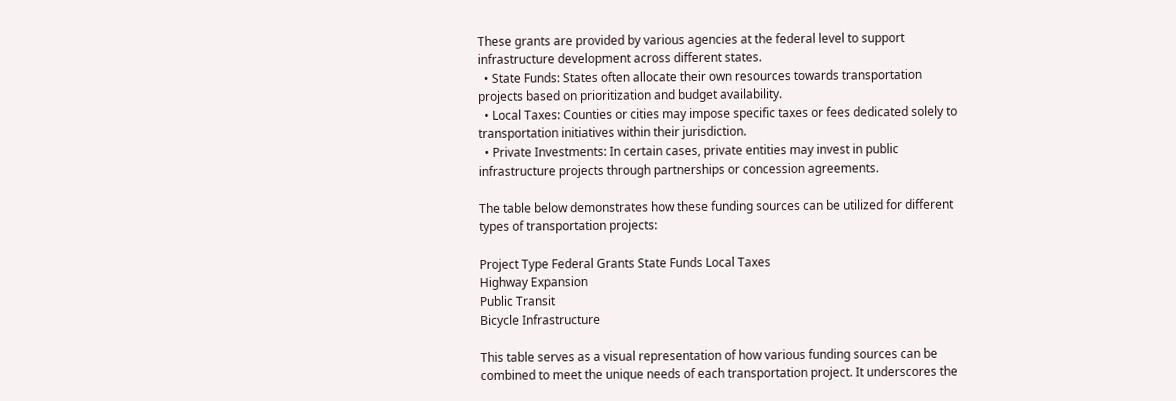These grants are provided by various agencies at the federal level to support infrastructure development across different states.
  • State Funds: States often allocate their own resources towards transportation projects based on prioritization and budget availability.
  • Local Taxes: Counties or cities may impose specific taxes or fees dedicated solely to transportation initiatives within their jurisdiction.
  • Private Investments: In certain cases, private entities may invest in public infrastructure projects through partnerships or concession agreements.

The table below demonstrates how these funding sources can be utilized for different types of transportation projects:

Project Type Federal Grants State Funds Local Taxes
Highway Expansion
Public Transit
Bicycle Infrastructure

This table serves as a visual representation of how various funding sources can be combined to meet the unique needs of each transportation project. It underscores the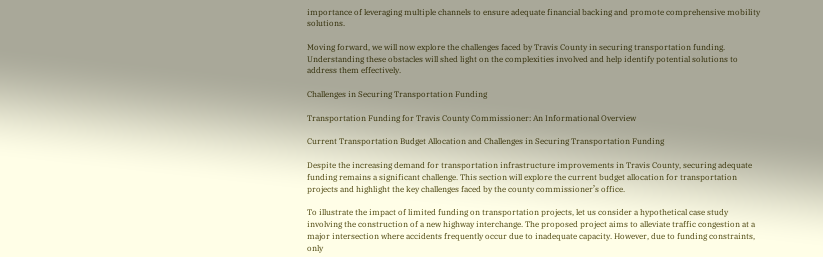importance of leveraging multiple channels to ensure adequate financial backing and promote comprehensive mobility solutions.

Moving forward, we will now explore the challenges faced by Travis County in securing transportation funding. Understanding these obstacles will shed light on the complexities involved and help identify potential solutions to address them effectively.

Challenges in Securing Transportation Funding

Transportation Funding for Travis County Commissioner: An Informational Overview

Current Transportation Budget Allocation and Challenges in Securing Transportation Funding

Despite the increasing demand for transportation infrastructure improvements in Travis County, securing adequate funding remains a significant challenge. This section will explore the current budget allocation for transportation projects and highlight the key challenges faced by the county commissioner’s office.

To illustrate the impact of limited funding on transportation projects, let us consider a hypothetical case study involving the construction of a new highway interchange. The proposed project aims to alleviate traffic congestion at a major intersection where accidents frequently occur due to inadequate capacity. However, due to funding constraints, only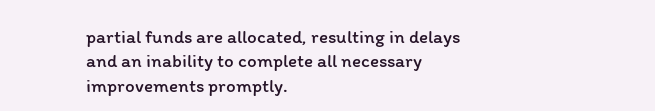partial funds are allocated, resulting in delays and an inability to complete all necessary improvements promptly.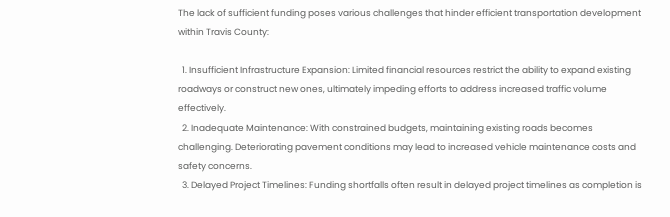The lack of sufficient funding poses various challenges that hinder efficient transportation development within Travis County:

  1. Insufficient Infrastructure Expansion: Limited financial resources restrict the ability to expand existing roadways or construct new ones, ultimately impeding efforts to address increased traffic volume effectively.
  2. Inadequate Maintenance: With constrained budgets, maintaining existing roads becomes challenging. Deteriorating pavement conditions may lead to increased vehicle maintenance costs and safety concerns.
  3. Delayed Project Timelines: Funding shortfalls often result in delayed project timelines as completion is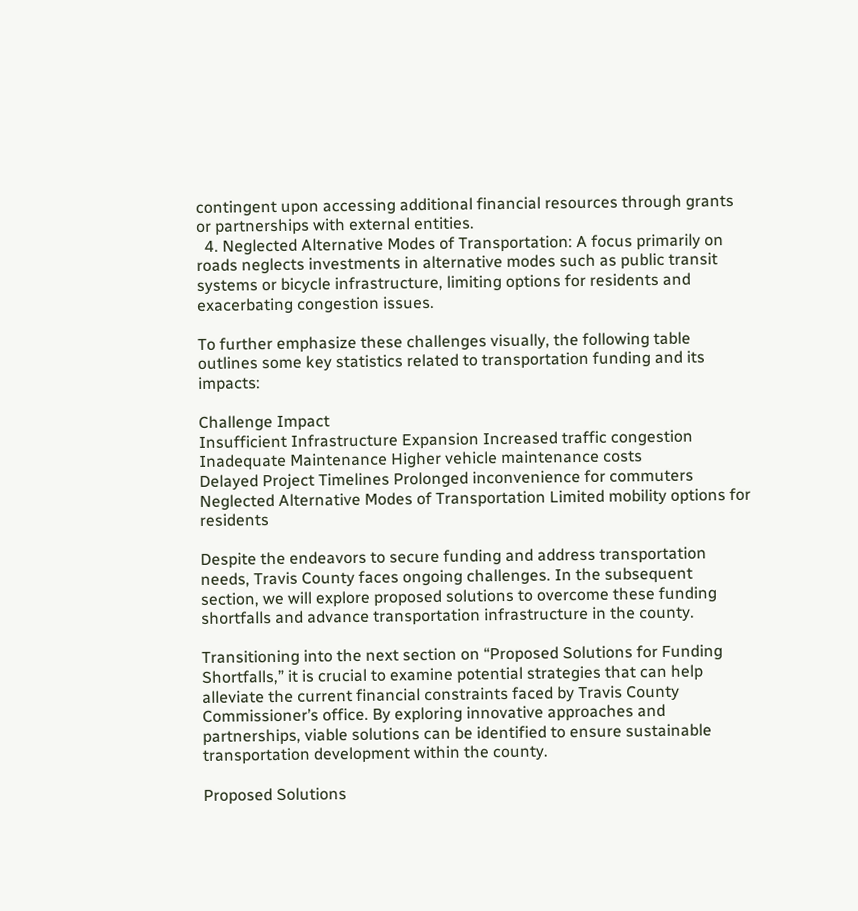contingent upon accessing additional financial resources through grants or partnerships with external entities.
  4. Neglected Alternative Modes of Transportation: A focus primarily on roads neglects investments in alternative modes such as public transit systems or bicycle infrastructure, limiting options for residents and exacerbating congestion issues.

To further emphasize these challenges visually, the following table outlines some key statistics related to transportation funding and its impacts:

Challenge Impact
Insufficient Infrastructure Expansion Increased traffic congestion
Inadequate Maintenance Higher vehicle maintenance costs
Delayed Project Timelines Prolonged inconvenience for commuters
Neglected Alternative Modes of Transportation Limited mobility options for residents

Despite the endeavors to secure funding and address transportation needs, Travis County faces ongoing challenges. In the subsequent section, we will explore proposed solutions to overcome these funding shortfalls and advance transportation infrastructure in the county.

Transitioning into the next section on “Proposed Solutions for Funding Shortfalls,” it is crucial to examine potential strategies that can help alleviate the current financial constraints faced by Travis County Commissioner’s office. By exploring innovative approaches and partnerships, viable solutions can be identified to ensure sustainable transportation development within the county.

Proposed Solutions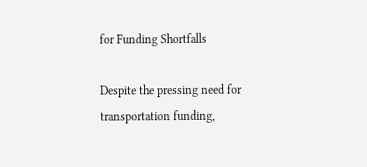for Funding Shortfalls

Despite the pressing need for transportation funding,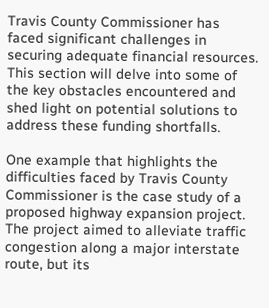Travis County Commissioner has faced significant challenges in securing adequate financial resources. This section will delve into some of the key obstacles encountered and shed light on potential solutions to address these funding shortfalls.

One example that highlights the difficulties faced by Travis County Commissioner is the case study of a proposed highway expansion project. The project aimed to alleviate traffic congestion along a major interstate route, but its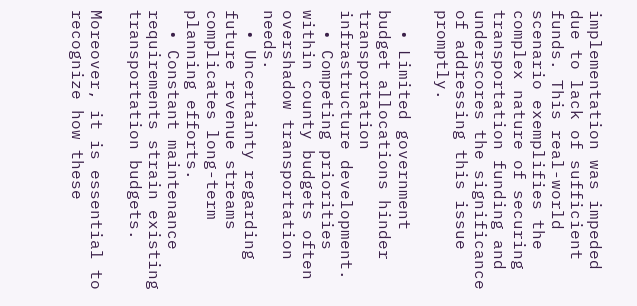implementation was impeded due to lack of sufficient funds. This real-world scenario exemplifies the complex nature of securing transportation funding and underscores the significance of addressing this issue promptly.

  • Limited government budget allocations hinder transportation infrastructure development.
  • Competing priorities within county budgets often overshadow transportation needs.
  • Uncertainty regarding future revenue streams complicates long-term planning efforts.
  • Constant maintenance requirements strain existing transportation budgets.

Moreover, it is essential to recognize how these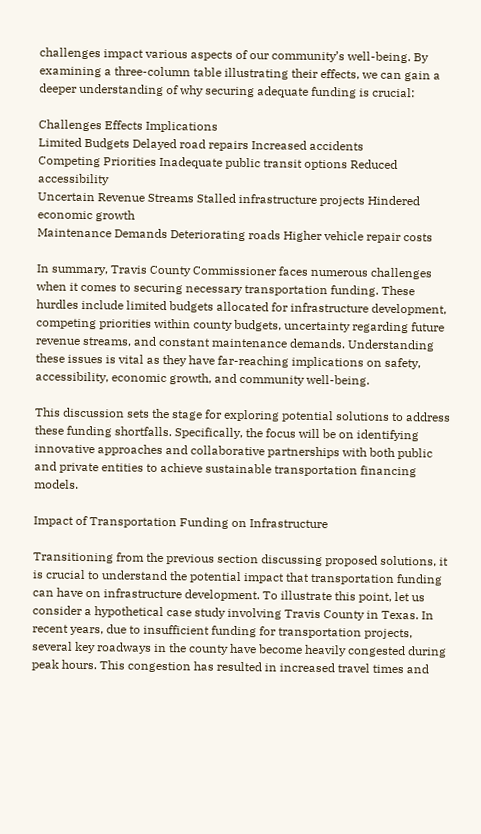challenges impact various aspects of our community’s well-being. By examining a three-column table illustrating their effects, we can gain a deeper understanding of why securing adequate funding is crucial:

Challenges Effects Implications
Limited Budgets Delayed road repairs Increased accidents
Competing Priorities Inadequate public transit options Reduced accessibility
Uncertain Revenue Streams Stalled infrastructure projects Hindered economic growth
Maintenance Demands Deteriorating roads Higher vehicle repair costs

In summary, Travis County Commissioner faces numerous challenges when it comes to securing necessary transportation funding. These hurdles include limited budgets allocated for infrastructure development, competing priorities within county budgets, uncertainty regarding future revenue streams, and constant maintenance demands. Understanding these issues is vital as they have far-reaching implications on safety, accessibility, economic growth, and community well-being.

This discussion sets the stage for exploring potential solutions to address these funding shortfalls. Specifically, the focus will be on identifying innovative approaches and collaborative partnerships with both public and private entities to achieve sustainable transportation financing models.

Impact of Transportation Funding on Infrastructure

Transitioning from the previous section discussing proposed solutions, it is crucial to understand the potential impact that transportation funding can have on infrastructure development. To illustrate this point, let us consider a hypothetical case study involving Travis County in Texas. In recent years, due to insufficient funding for transportation projects, several key roadways in the county have become heavily congested during peak hours. This congestion has resulted in increased travel times and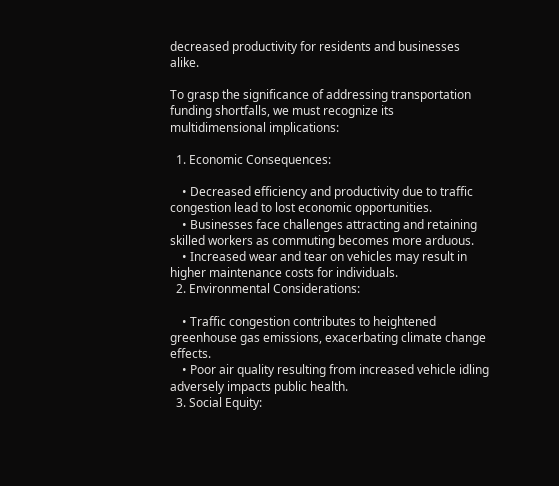decreased productivity for residents and businesses alike.

To grasp the significance of addressing transportation funding shortfalls, we must recognize its multidimensional implications:

  1. Economic Consequences:

    • Decreased efficiency and productivity due to traffic congestion lead to lost economic opportunities.
    • Businesses face challenges attracting and retaining skilled workers as commuting becomes more arduous.
    • Increased wear and tear on vehicles may result in higher maintenance costs for individuals.
  2. Environmental Considerations:

    • Traffic congestion contributes to heightened greenhouse gas emissions, exacerbating climate change effects.
    • Poor air quality resulting from increased vehicle idling adversely impacts public health.
  3. Social Equity: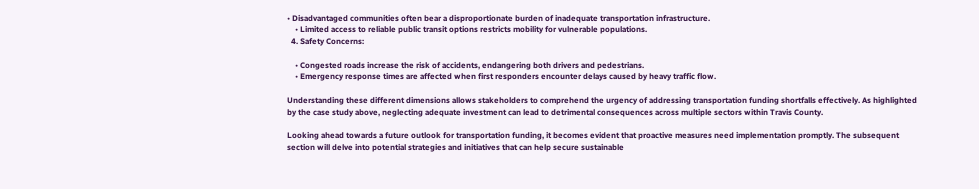• Disadvantaged communities often bear a disproportionate burden of inadequate transportation infrastructure.
    • Limited access to reliable public transit options restricts mobility for vulnerable populations.
  4. Safety Concerns:

    • Congested roads increase the risk of accidents, endangering both drivers and pedestrians.
    • Emergency response times are affected when first responders encounter delays caused by heavy traffic flow.

Understanding these different dimensions allows stakeholders to comprehend the urgency of addressing transportation funding shortfalls effectively. As highlighted by the case study above, neglecting adequate investment can lead to detrimental consequences across multiple sectors within Travis County.

Looking ahead towards a future outlook for transportation funding, it becomes evident that proactive measures need implementation promptly. The subsequent section will delve into potential strategies and initiatives that can help secure sustainable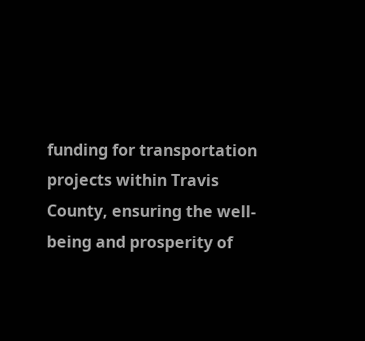funding for transportation projects within Travis County, ensuring the well-being and prosperity of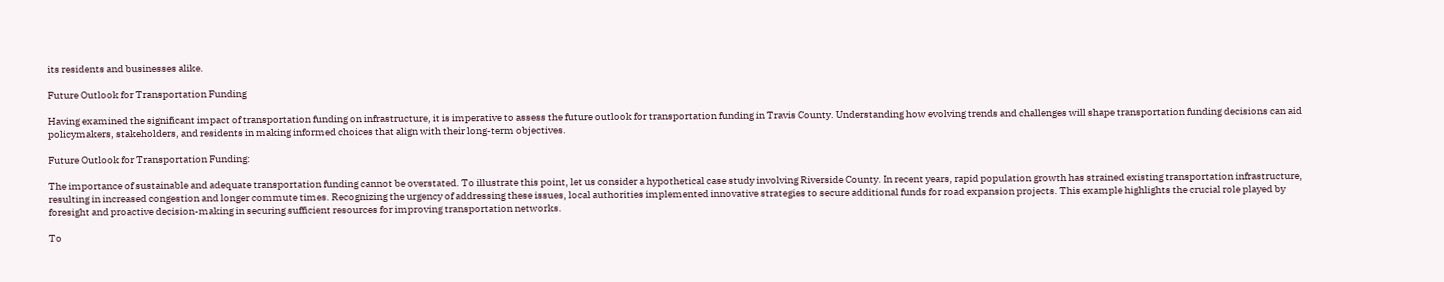its residents and businesses alike.

Future Outlook for Transportation Funding

Having examined the significant impact of transportation funding on infrastructure, it is imperative to assess the future outlook for transportation funding in Travis County. Understanding how evolving trends and challenges will shape transportation funding decisions can aid policymakers, stakeholders, and residents in making informed choices that align with their long-term objectives.

Future Outlook for Transportation Funding:

The importance of sustainable and adequate transportation funding cannot be overstated. To illustrate this point, let us consider a hypothetical case study involving Riverside County. In recent years, rapid population growth has strained existing transportation infrastructure, resulting in increased congestion and longer commute times. Recognizing the urgency of addressing these issues, local authorities implemented innovative strategies to secure additional funds for road expansion projects. This example highlights the crucial role played by foresight and proactive decision-making in securing sufficient resources for improving transportation networks.

To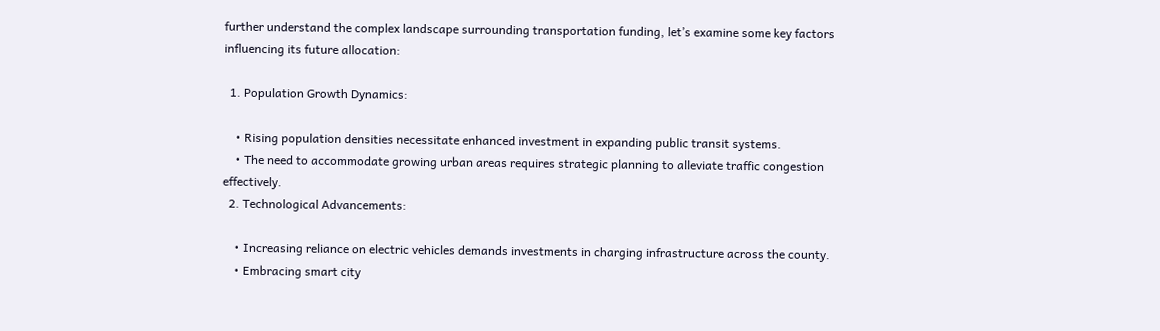further understand the complex landscape surrounding transportation funding, let’s examine some key factors influencing its future allocation:

  1. Population Growth Dynamics:

    • Rising population densities necessitate enhanced investment in expanding public transit systems.
    • The need to accommodate growing urban areas requires strategic planning to alleviate traffic congestion effectively.
  2. Technological Advancements:

    • Increasing reliance on electric vehicles demands investments in charging infrastructure across the county.
    • Embracing smart city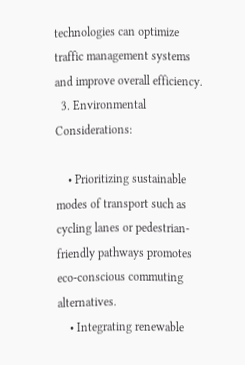technologies can optimize traffic management systems and improve overall efficiency.
  3. Environmental Considerations:

    • Prioritizing sustainable modes of transport such as cycling lanes or pedestrian-friendly pathways promotes eco-conscious commuting alternatives.
    • Integrating renewable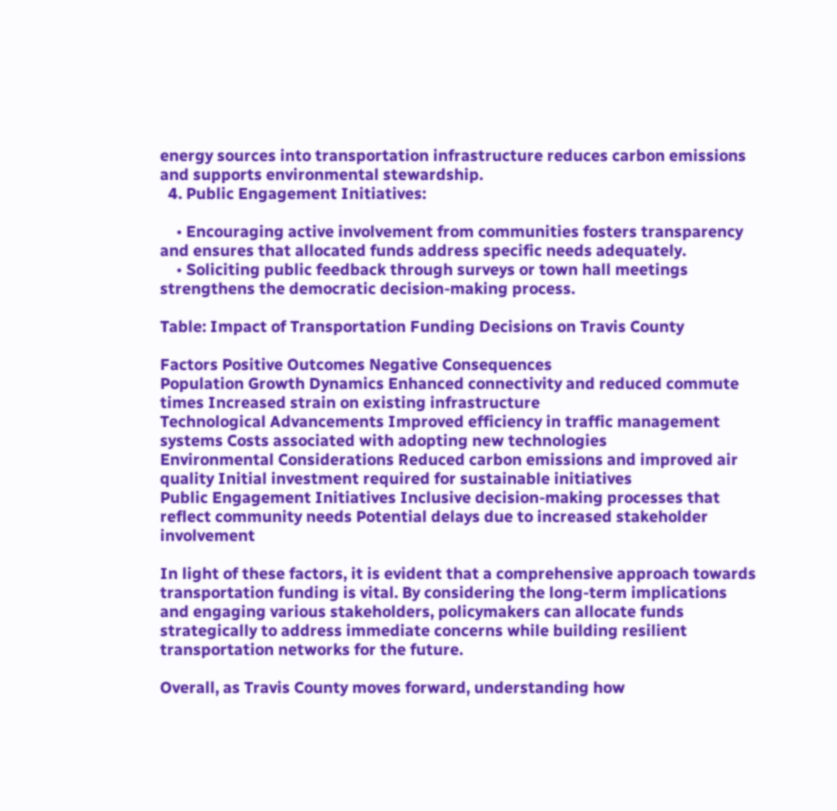energy sources into transportation infrastructure reduces carbon emissions and supports environmental stewardship.
  4. Public Engagement Initiatives:

    • Encouraging active involvement from communities fosters transparency and ensures that allocated funds address specific needs adequately.
    • Soliciting public feedback through surveys or town hall meetings strengthens the democratic decision-making process.

Table: Impact of Transportation Funding Decisions on Travis County

Factors Positive Outcomes Negative Consequences
Population Growth Dynamics Enhanced connectivity and reduced commute times Increased strain on existing infrastructure
Technological Advancements Improved efficiency in traffic management systems Costs associated with adopting new technologies
Environmental Considerations Reduced carbon emissions and improved air quality Initial investment required for sustainable initiatives
Public Engagement Initiatives Inclusive decision-making processes that reflect community needs Potential delays due to increased stakeholder involvement

In light of these factors, it is evident that a comprehensive approach towards transportation funding is vital. By considering the long-term implications and engaging various stakeholders, policymakers can allocate funds strategically to address immediate concerns while building resilient transportation networks for the future.

Overall, as Travis County moves forward, understanding how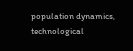population dynamics, technological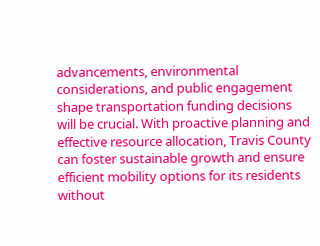advancements, environmental considerations, and public engagement shape transportation funding decisions will be crucial. With proactive planning and effective resource allocation, Travis County can foster sustainable growth and ensure efficient mobility options for its residents without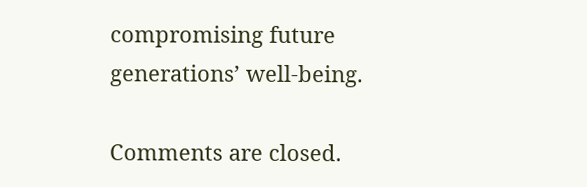compromising future generations’ well-being.

Comments are closed.